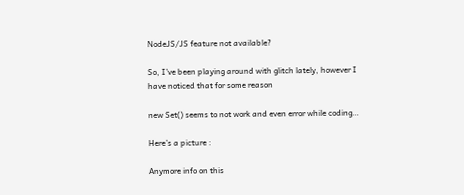NodeJS/JS feature not available?

So, I’ve been playing around with glitch lately, however I have noticed that for some reason

new Set() seems to not work and even error while coding…

Here’s a picture :

Anymore info on this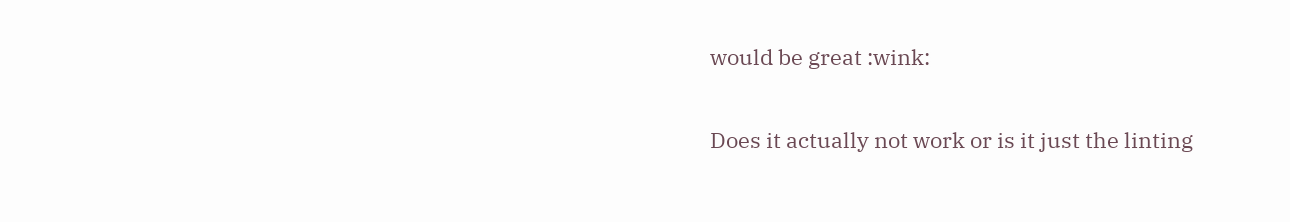would be great :wink:

Does it actually not work or is it just the linting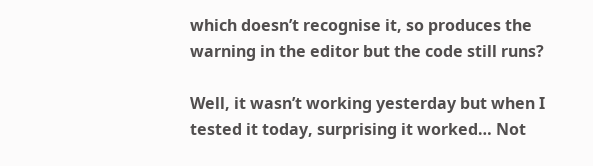which doesn’t recognise it, so produces the warning in the editor but the code still runs?

Well, it wasn’t working yesterday but when I tested it today, surprising it worked… Not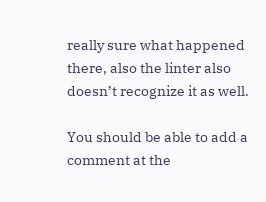really sure what happened there, also the linter also doesn’t recognize it as well.

You should be able to add a comment at the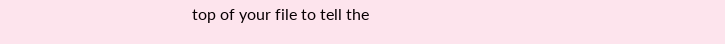top of your file to tell the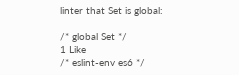linter that Set is global:

/* global Set */
1 Like
/* eslint-env es6 */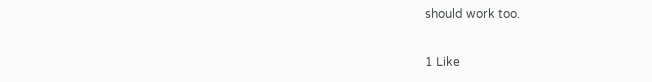should work too.

1 Like